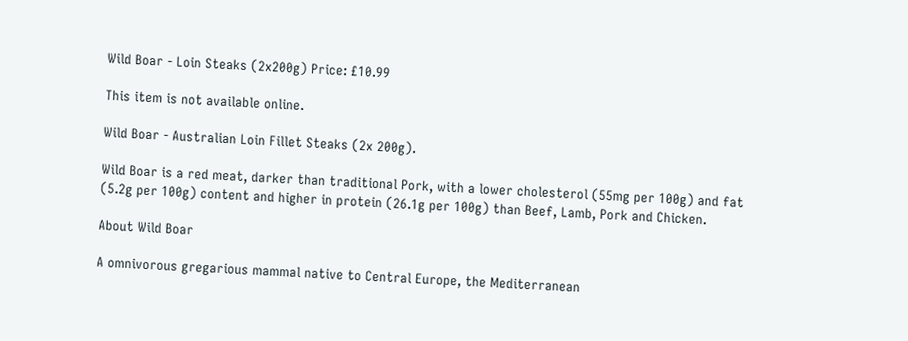Wild Boar - Loin Steaks (2x200g) Price: £10.99

This item is not available online.

Wild Boar - Australian Loin Fillet Steaks (2x 200g).

Wild Boar is a red meat, darker than traditional Pork, with a lower cholesterol (55mg per 100g) and fat (5.2g per 100g) content and higher in protein (26.1g per 100g) than Beef, Lamb, Pork and Chicken.

About Wild Boar

A omnivorous gregarious mammal native to Central Europe, the Mediterranean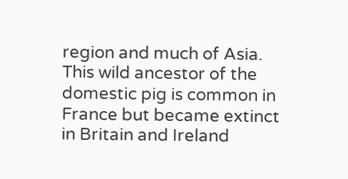region and much of Asia. This wild ancestor of the domestic pig is common in France but became extinct in Britain and Ireland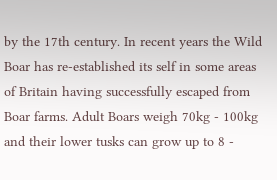by the 17th century. In recent years the Wild Boar has re-established its self in some areas of Britain having successfully escaped from Boar farms. Adult Boars weigh 70kg - 100kg and their lower tusks can grow up to 8 -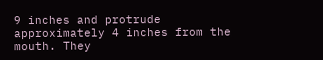9 inches and protrude approximately 4 inches from the mouth. They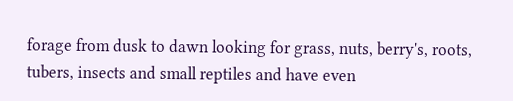forage from dusk to dawn looking for grass, nuts, berry's, roots, tubers, insects and small reptiles and have even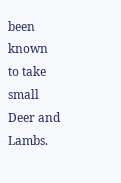been known to take small Deer and Lambs.